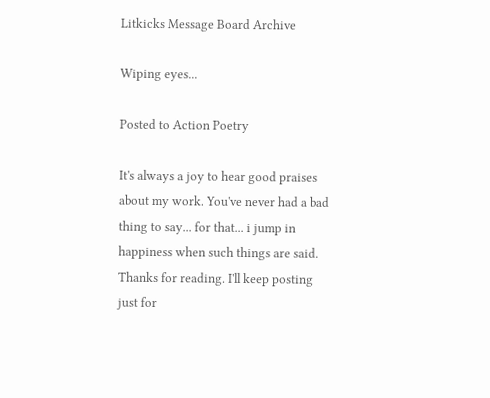Litkicks Message Board Archive

Wiping eyes...

Posted to Action Poetry

It's always a joy to hear good praises about my work. You've never had a bad thing to say... for that... i jump in happiness when such things are said. Thanks for reading. I'll keep posting just for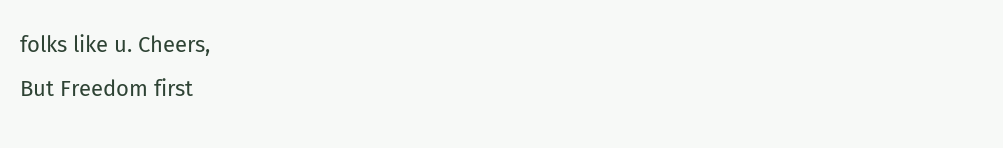folks like u. Cheers,
But Freedom first